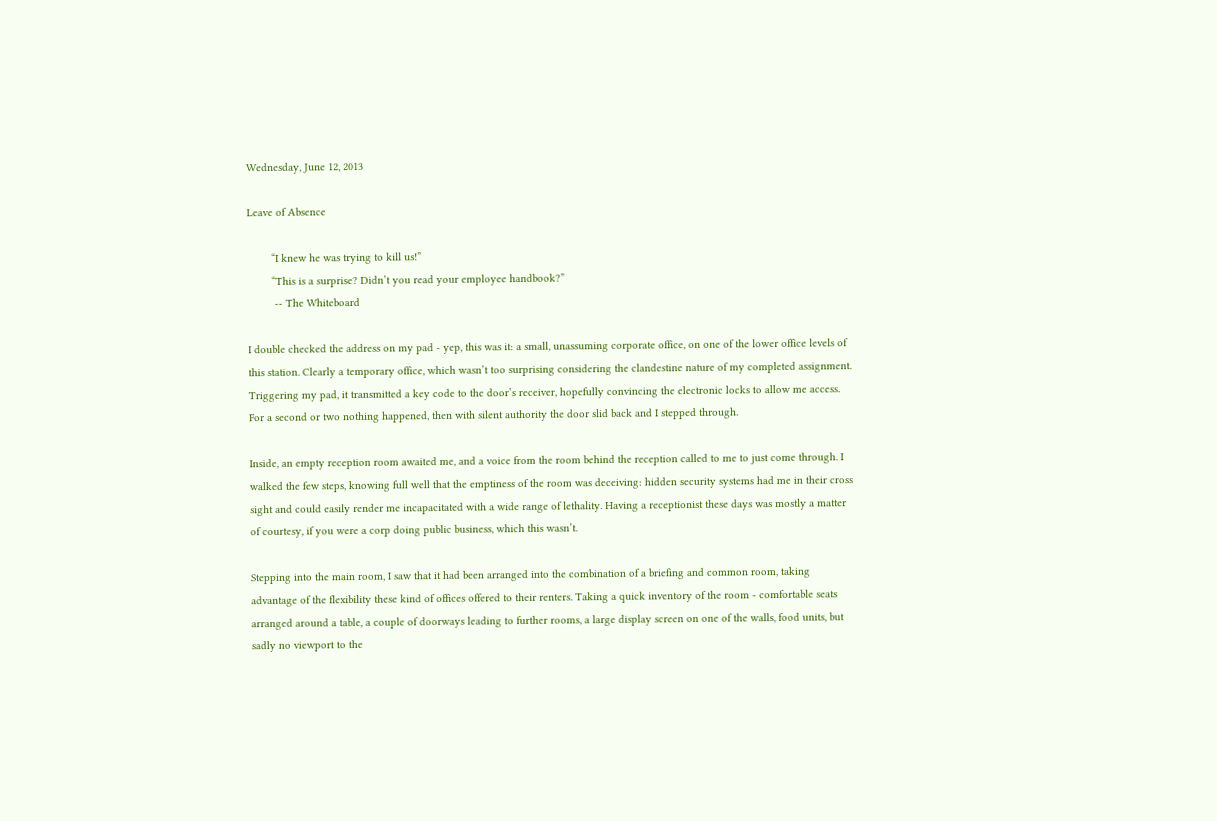Wednesday, June 12, 2013

Leave of Absence

        “I knew he was trying to kill us!”
        “This is a surprise? Didn’t you read your employee handbook?”
         -- The Whiteboard

I double checked the address on my pad - yep, this was it: a small, unassuming corporate office, on one of the lower office levels of this station. Clearly a temporary office, which wasn’t too surprising considering the clandestine nature of my completed assignment. Triggering my pad, it transmitted a key code to the door’s receiver, hopefully convincing the electronic locks to allow me access. For a second or two nothing happened, then with silent authority the door slid back and I stepped through.

Inside, an empty reception room awaited me, and a voice from the room behind the reception called to me to just come through. I walked the few steps, knowing full well that the emptiness of the room was deceiving: hidden security systems had me in their cross sight and could easily render me incapacitated with a wide range of lethality. Having a receptionist these days was mostly a matter of courtesy, if you were a corp doing public business, which this wasn’t.

Stepping into the main room, I saw that it had been arranged into the combination of a briefing and common room, taking advantage of the flexibility these kind of offices offered to their renters. Taking a quick inventory of the room - comfortable seats arranged around a table, a couple of doorways leading to further rooms, a large display screen on one of the walls, food units, but sadly no viewport to the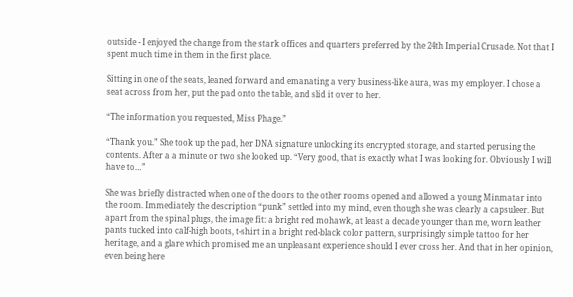outside - I enjoyed the change from the stark offices and quarters preferred by the 24th Imperial Crusade. Not that I spent much time in them in the first place.

Sitting in one of the seats, leaned forward and emanating a very business-like aura, was my employer. I chose a seat across from her, put the pad onto the table, and slid it over to her.

“The information you requested, Miss Phage.”

“Thank you.” She took up the pad, her DNA signature unlocking its encrypted storage, and started perusing the contents. After a a minute or two she looked up. “Very good, that is exactly what I was looking for. Obviously I will have to…”

She was briefly distracted when one of the doors to the other rooms opened and allowed a young Minmatar into the room. Immediately the description “punk” settled into my mind, even though she was clearly a capsuleer. But apart from the spinal plugs, the image fit: a bright red mohawk, at least a decade younger than me, worn leather pants tucked into calf-high boots, t-shirt in a bright red-black color pattern, surprisingly simple tattoo for her heritage, and a glare which promised me an unpleasant experience should I ever cross her. And that in her opinion, even being here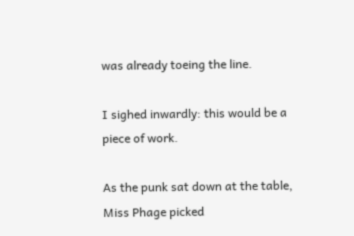was already toeing the line.

I sighed inwardly: this would be a piece of work.

As the punk sat down at the table, Miss Phage picked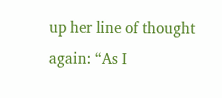up her line of thought again: “As I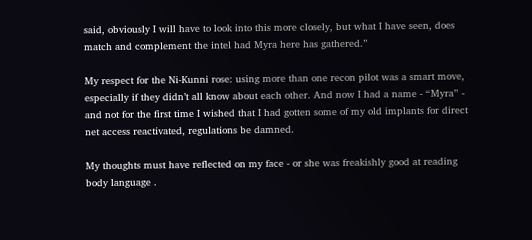said, obviously I will have to look into this more closely, but what I have seen, does match and complement the intel had Myra here has gathered.”

My respect for the Ni-Kunni rose: using more than one recon pilot was a smart move, especially if they didn’t all know about each other. And now I had a name - “Myra” - and not for the first time I wished that I had gotten some of my old implants for direct net access reactivated, regulations be damned.

My thoughts must have reflected on my face - or she was freakishly good at reading body language .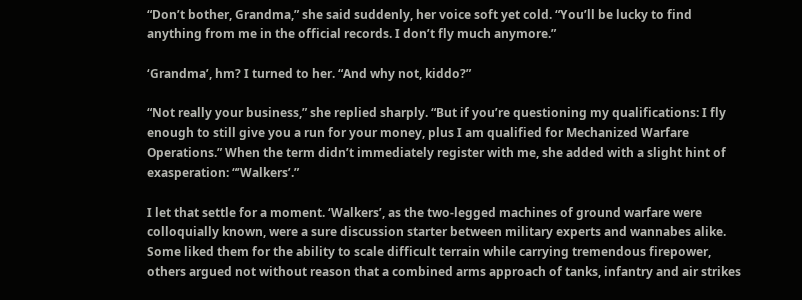“Don’t bother, Grandma,” she said suddenly, her voice soft yet cold. “You’ll be lucky to find anything from me in the official records. I don’t fly much anymore.”

‘Grandma’, hm? I turned to her. “And why not, kiddo?”

“Not really your business,” she replied sharply. “But if you’re questioning my qualifications: I fly enough to still give you a run for your money, plus I am qualified for Mechanized Warfare Operations.” When the term didn’t immediately register with me, she added with a slight hint of exasperation: “’Walkers’.”

I let that settle for a moment. ‘Walkers’, as the two-legged machines of ground warfare were colloquially known, were a sure discussion starter between military experts and wannabes alike. Some liked them for the ability to scale difficult terrain while carrying tremendous firepower, others argued not without reason that a combined arms approach of tanks, infantry and air strikes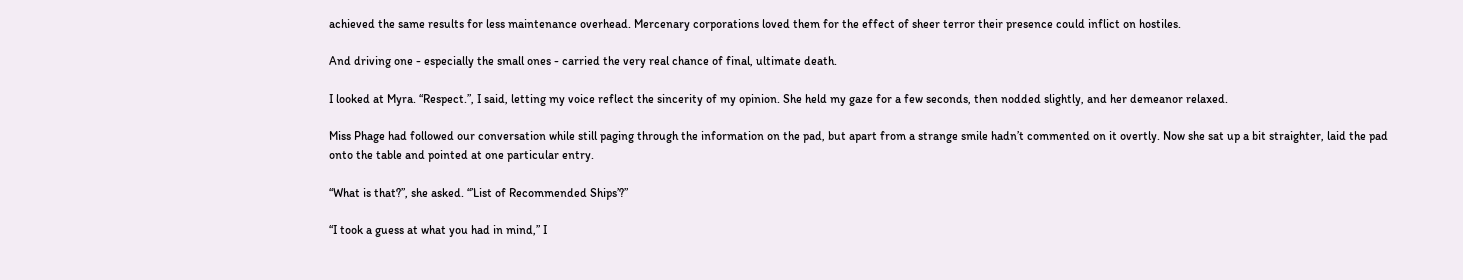achieved the same results for less maintenance overhead. Mercenary corporations loved them for the effect of sheer terror their presence could inflict on hostiles.

And driving one - especially the small ones - carried the very real chance of final, ultimate death.

I looked at Myra. “Respect.”, I said, letting my voice reflect the sincerity of my opinion. She held my gaze for a few seconds, then nodded slightly, and her demeanor relaxed.

Miss Phage had followed our conversation while still paging through the information on the pad, but apart from a strange smile hadn’t commented on it overtly. Now she sat up a bit straighter, laid the pad onto the table and pointed at one particular entry.

“What is that?”, she asked. “’List of Recommended Ships’?”

“I took a guess at what you had in mind,” I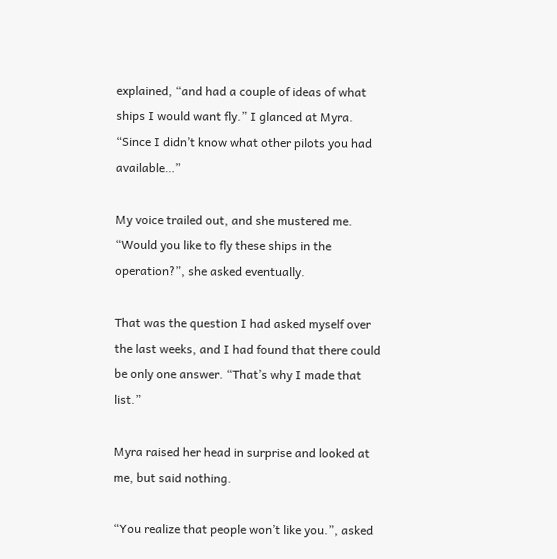explained, “and had a couple of ideas of what ships I would want fly.” I glanced at Myra. “Since I didn’t know what other pilots you had available…”

My voice trailed out, and she mustered me. “Would you like to fly these ships in the operation?”, she asked eventually.

That was the question I had asked myself over the last weeks, and I had found that there could be only one answer. “That’s why I made that list.”

Myra raised her head in surprise and looked at me, but said nothing.

“You realize that people won’t like you.”, asked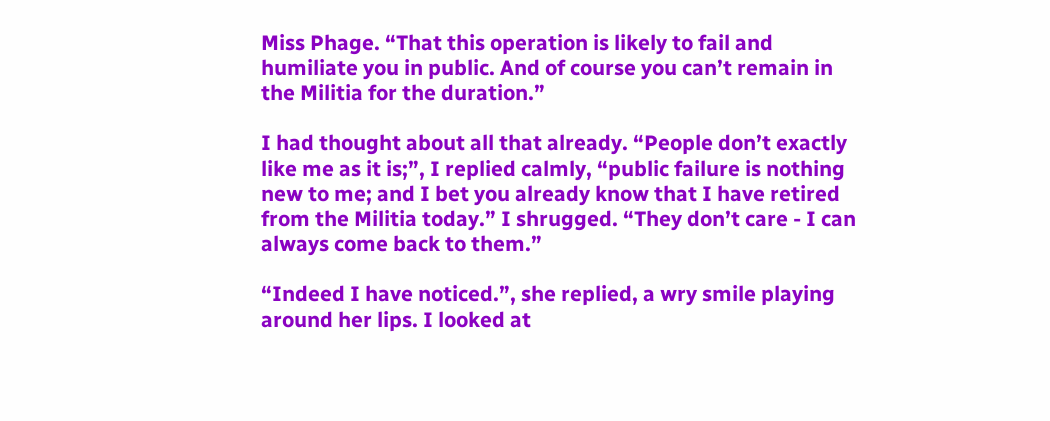Miss Phage. “That this operation is likely to fail and humiliate you in public. And of course you can’t remain in the Militia for the duration.”

I had thought about all that already. “People don’t exactly like me as it is;”, I replied calmly, “public failure is nothing new to me; and I bet you already know that I have retired from the Militia today.” I shrugged. “They don’t care - I can always come back to them.”

“Indeed I have noticed.”, she replied, a wry smile playing around her lips. I looked at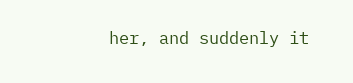her, and suddenly it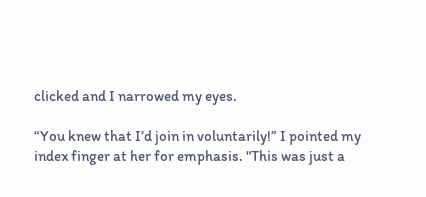clicked and I narrowed my eyes.

“You knew that I’d join in voluntarily!” I pointed my index finger at her for emphasis. "This was just a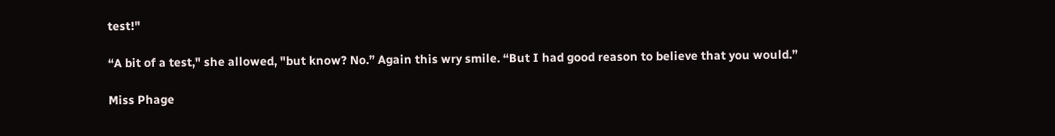test!"

“A bit of a test," she allowed, "but know? No.” Again this wry smile. “But I had good reason to believe that you would.”

Miss Phage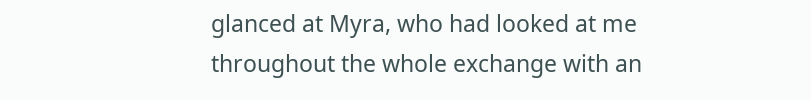glanced at Myra, who had looked at me throughout the whole exchange with an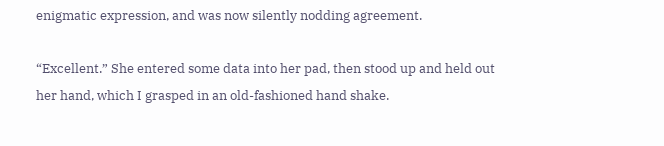enigmatic expression, and was now silently nodding agreement.

“Excellent.” She entered some data into her pad, then stood up and held out her hand, which I grasped in an old-fashioned hand shake.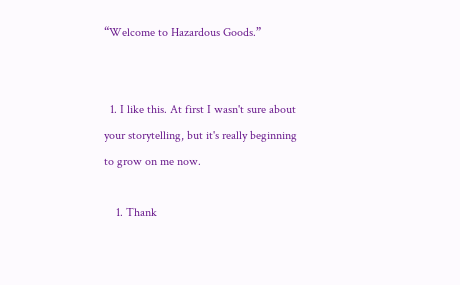“Welcome to Hazardous Goods.”


  1. I like this. At first I wasn't sure about your storytelling, but it's really beginning to grow on me now.

    1. Thank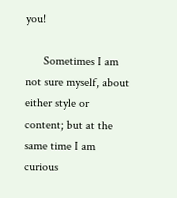you!

      Sometimes I am not sure myself, about either style or content; but at the same time I am curious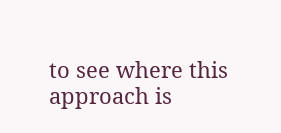to see where this approach is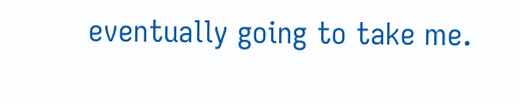eventually going to take me.